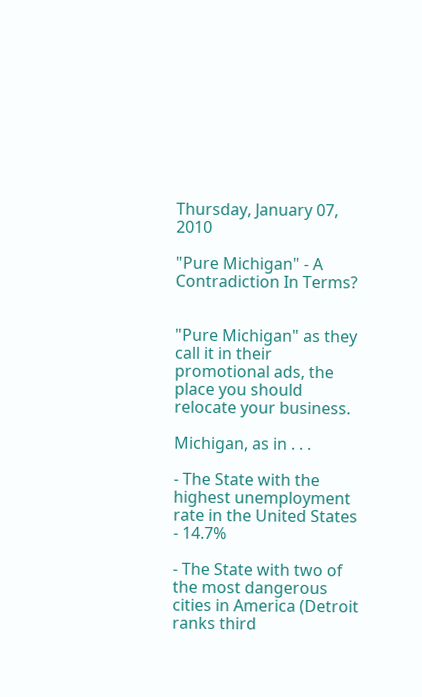Thursday, January 07, 2010

"Pure Michigan" - A Contradiction In Terms?


"Pure Michigan" as they call it in their promotional ads, the place you should relocate your business.

Michigan, as in . . .

- The State with the highest unemployment rate in the United States - 14.7%

- The State with two of the most dangerous cities in America (Detroit ranks third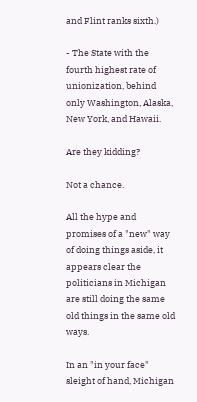and Flint ranks sixth.)

- The State with the fourth highest rate of unionization, behind only Washington, Alaska, New York, and Hawaii.

Are they kidding?

Not a chance.

All the hype and promises of a "new" way of doing things aside, it appears clear the politicians in Michigan are still doing the same old things in the same old ways.

In an "in your face" sleight of hand, Michigan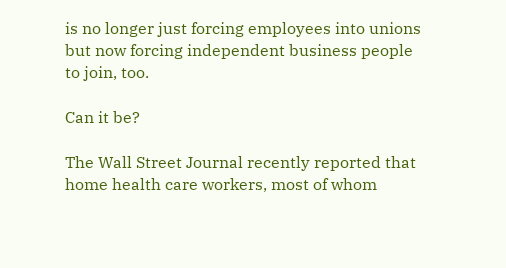is no longer just forcing employees into unions but now forcing independent business people to join, too.

Can it be?

The Wall Street Journal recently reported that home health care workers, most of whom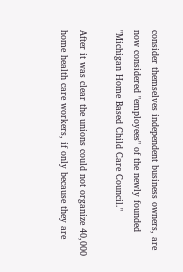consider themselves independent business owners, are now considered "employees" of the newly founded "Michigan Home Based Child Care Council."

After it was clear the unions could not organize 40,000 home health care workers, if only because they are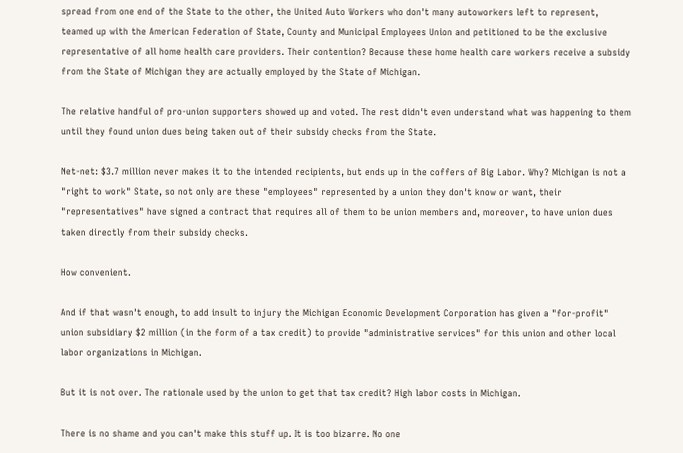spread from one end of the State to the other, the United Auto Workers who don't many autoworkers left to represent, teamed up with the American Federation of State, County and Municipal Employees Union and petitioned to be the exclusive representative of all home health care providers. Their contention? Because these home health care workers receive a subsidy from the State of Michigan they are actually employed by the State of Michigan.

The relative handful of pro-union supporters showed up and voted. The rest didn't even understand what was happening to them until they found union dues being taken out of their subsidy checks from the State.

Net-net: $3.7 million never makes it to the intended recipients, but ends up in the coffers of Big Labor. Why? Michigan is not a "right to work" State, so not only are these "employees" represented by a union they don't know or want, their "representatives" have signed a contract that requires all of them to be union members and, moreover, to have union dues taken directly from their subsidy checks.

How convenient.

And if that wasn't enough, to add insult to injury the Michigan Economic Development Corporation has given a "for-profit" union subsidiary $2 million (in the form of a tax credit) to provide "administrative services" for this union and other local labor organizations in Michigan.

But it is not over. The rationale used by the union to get that tax credit? High labor costs in Michigan.

There is no shame and you can't make this stuff up. It is too bizarre. No one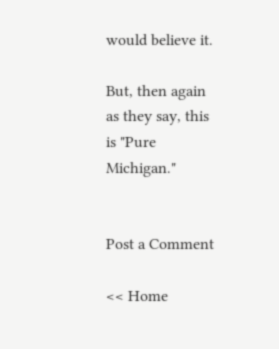would believe it.

But, then again as they say, this is "Pure Michigan."


Post a Comment

<< Home